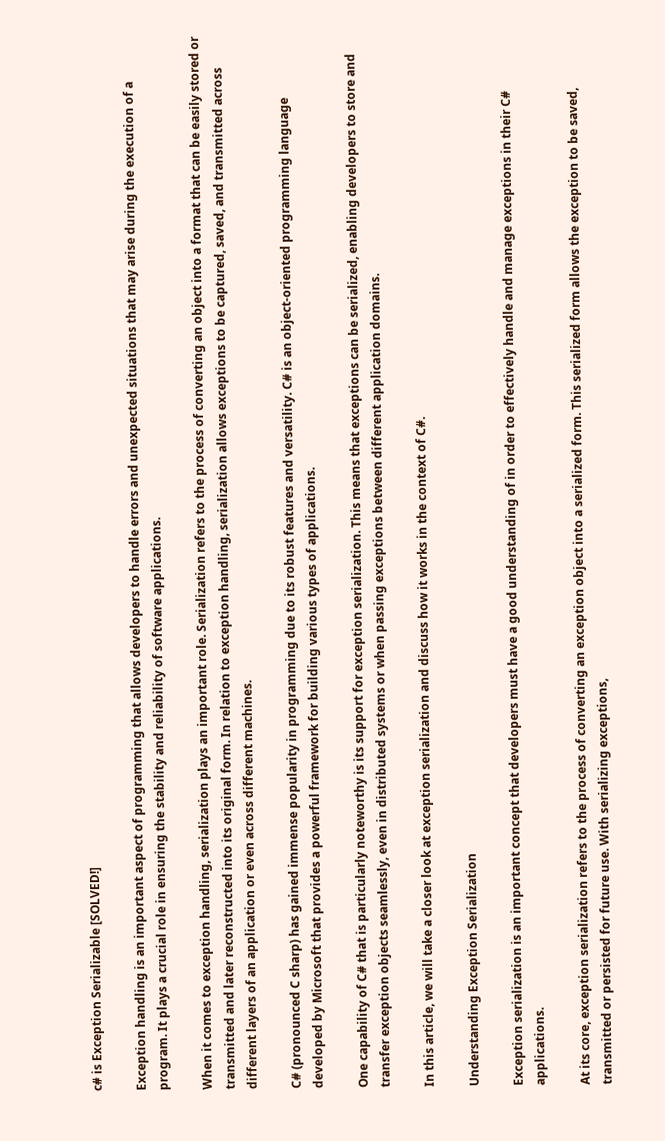c# is Exception Serializable [SOLVED!]

Exception handling is an important aspect of programming that allows developers to handle errors and unexpected situations that may arise during the execution of a program. It plays a crucial role in ensuring the stability and reliability of software applications.

When it comes to exception handling, serialization plays an important role. Serialization refers to the process of converting an object into a format that can be easily stored or transmitted and later reconstructed into its original form. In relation to exception handling, serialization allows exceptions to be captured, saved, and transmitted across different layers of an application or even across different machines.

C# (pronounced C sharp) has gained immense popularity in programming due to its robust features and versatility. C# is an object-oriented programming language developed by Microsoft that provides a powerful framework for building various types of applications.

One capability of C# that is particularly noteworthy is its support for exception serialization. This means that exceptions can be serialized, enabling developers to store and transfer exception objects seamlessly, even in distributed systems or when passing exceptions between different application domains.

In this article, we will take a closer look at exception serialization and discuss how it works in the context of C#.

Understanding Exception Serialization

Exception serialization is an important concept that developers must have a good understanding of in order to effectively handle and manage exceptions in their C# applications.

At its core, exception serialization refers to the process of converting an exception object into a serialized form. This serialized form allows the exception to be saved, transmitted or persisted for future use. With serializing exceptions,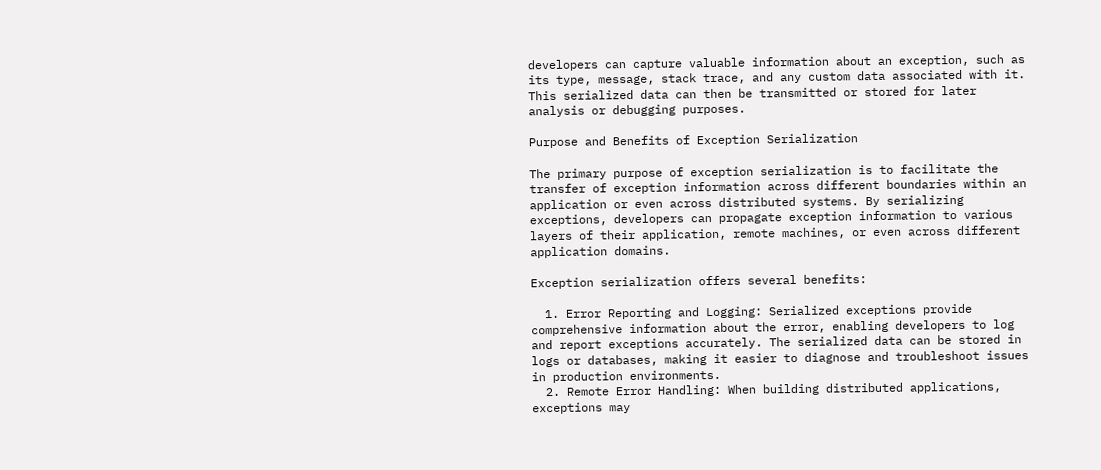developers can capture valuable information about an exception, such as its type, message, stack trace, and any custom data associated with it. This serialized data can then be transmitted or stored for later analysis or debugging purposes.

Purpose and Benefits of Exception Serialization

The primary purpose of exception serialization is to facilitate the transfer of exception information across different boundaries within an application or even across distributed systems. By serializing exceptions, developers can propagate exception information to various layers of their application, remote machines, or even across different application domains.

Exception serialization offers several benefits:

  1. Error Reporting and Logging: Serialized exceptions provide comprehensive information about the error, enabling developers to log and report exceptions accurately. The serialized data can be stored in logs or databases, making it easier to diagnose and troubleshoot issues in production environments.
  2. Remote Error Handling: When building distributed applications, exceptions may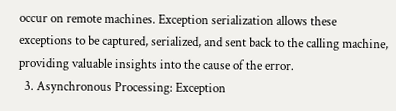occur on remote machines. Exception serialization allows these exceptions to be captured, serialized, and sent back to the calling machine, providing valuable insights into the cause of the error.
  3. Asynchronous Processing: Exception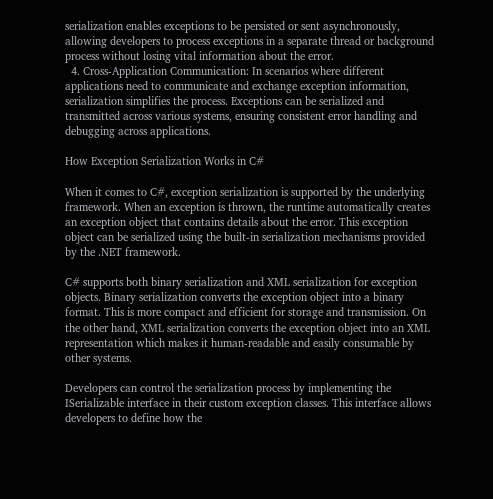serialization enables exceptions to be persisted or sent asynchronously, allowing developers to process exceptions in a separate thread or background process without losing vital information about the error.
  4. Cross-Application Communication: In scenarios where different applications need to communicate and exchange exception information, serialization simplifies the process. Exceptions can be serialized and transmitted across various systems, ensuring consistent error handling and debugging across applications.

How Exception Serialization Works in C#

When it comes to C#, exception serialization is supported by the underlying framework. When an exception is thrown, the runtime automatically creates an exception object that contains details about the error. This exception object can be serialized using the built-in serialization mechanisms provided by the .NET framework.

C# supports both binary serialization and XML serialization for exception objects. Binary serialization converts the exception object into a binary format. This is more compact and efficient for storage and transmission. On the other hand, XML serialization converts the exception object into an XML representation which makes it human-readable and easily consumable by other systems.

Developers can control the serialization process by implementing the ISerializable interface in their custom exception classes. This interface allows developers to define how the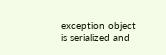exception object is serialized and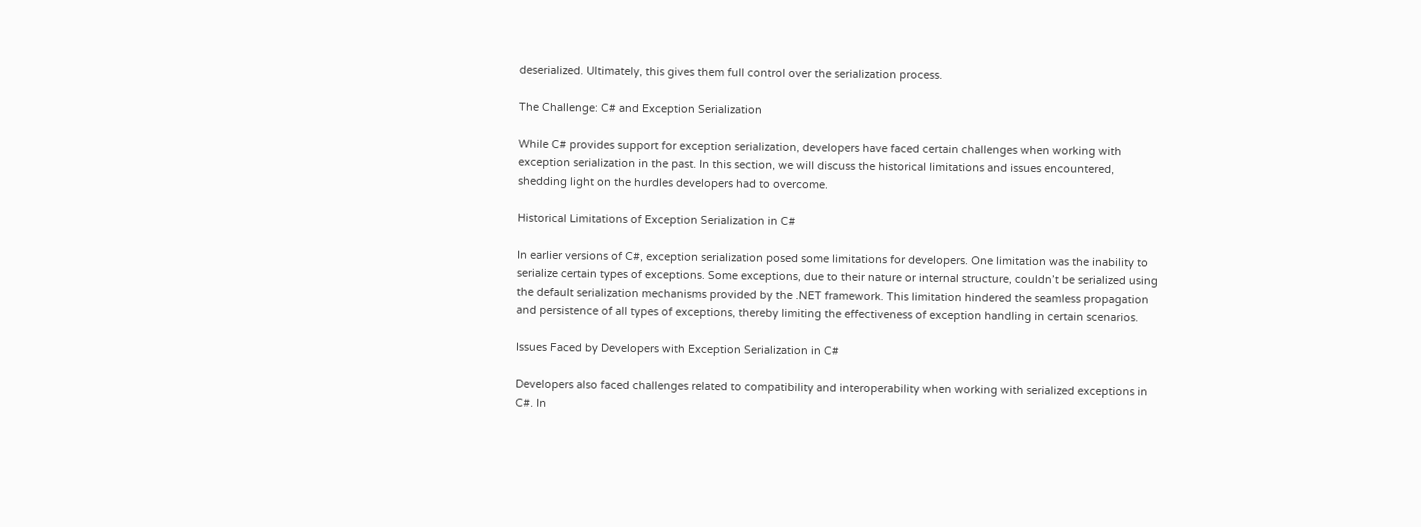deserialized. Ultimately, this gives them full control over the serialization process.

The Challenge: C# and Exception Serialization

While C# provides support for exception serialization, developers have faced certain challenges when working with exception serialization in the past. In this section, we will discuss the historical limitations and issues encountered, shedding light on the hurdles developers had to overcome.

Historical Limitations of Exception Serialization in C#

In earlier versions of C#, exception serialization posed some limitations for developers. One limitation was the inability to serialize certain types of exceptions. Some exceptions, due to their nature or internal structure, couldn’t be serialized using the default serialization mechanisms provided by the .NET framework. This limitation hindered the seamless propagation and persistence of all types of exceptions, thereby limiting the effectiveness of exception handling in certain scenarios.

Issues Faced by Developers with Exception Serialization in C#

Developers also faced challenges related to compatibility and interoperability when working with serialized exceptions in C#. In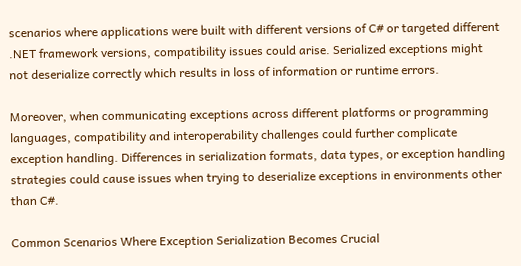scenarios where applications were built with different versions of C# or targeted different .NET framework versions, compatibility issues could arise. Serialized exceptions might not deserialize correctly which results in loss of information or runtime errors.

Moreover, when communicating exceptions across different platforms or programming languages, compatibility and interoperability challenges could further complicate exception handling. Differences in serialization formats, data types, or exception handling strategies could cause issues when trying to deserialize exceptions in environments other than C#.

Common Scenarios Where Exception Serialization Becomes Crucial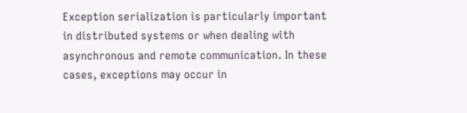Exception serialization is particularly important in distributed systems or when dealing with asynchronous and remote communication. In these cases, exceptions may occur in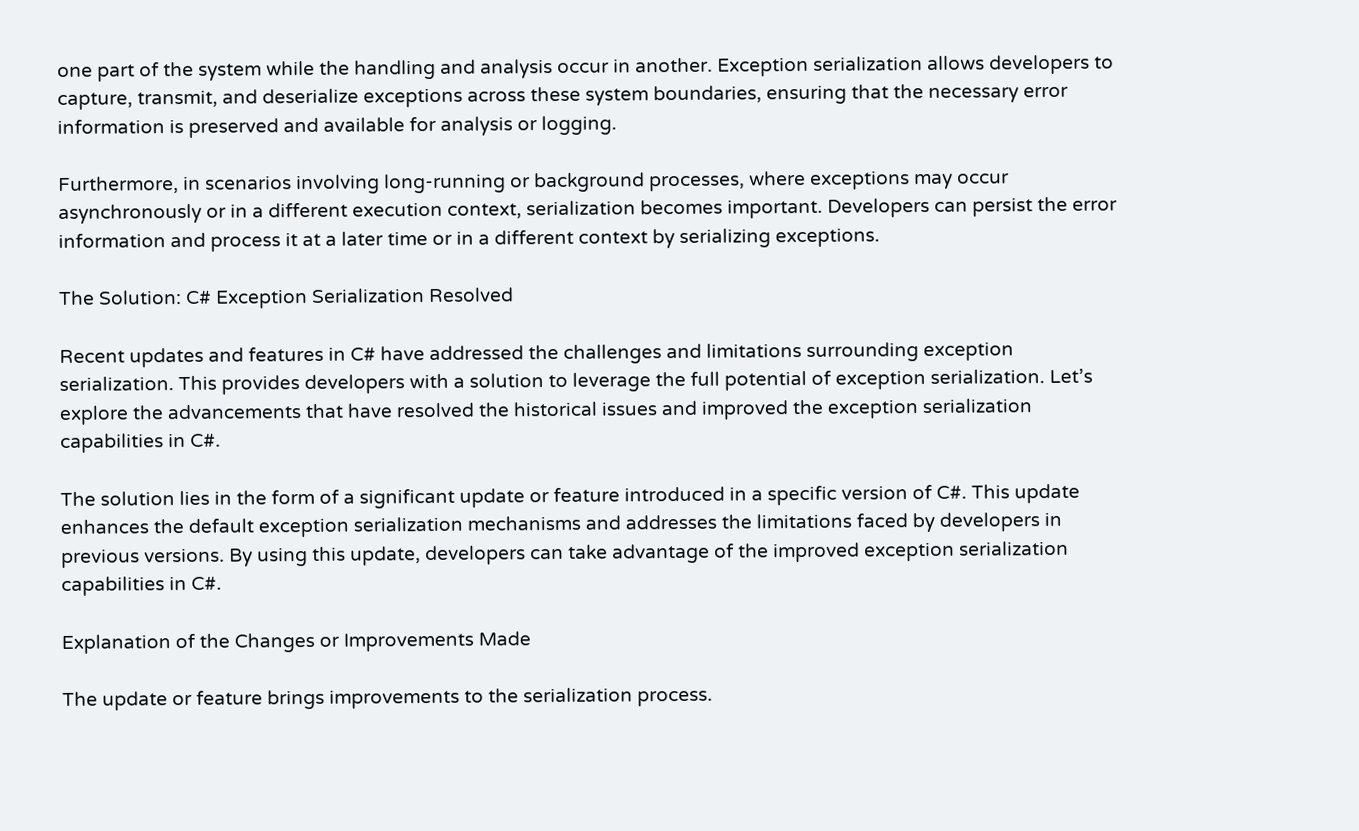one part of the system while the handling and analysis occur in another. Exception serialization allows developers to capture, transmit, and deserialize exceptions across these system boundaries, ensuring that the necessary error information is preserved and available for analysis or logging.

Furthermore, in scenarios involving long-running or background processes, where exceptions may occur asynchronously or in a different execution context, serialization becomes important. Developers can persist the error information and process it at a later time or in a different context by serializing exceptions.

The Solution: C# Exception Serialization Resolved

Recent updates and features in C# have addressed the challenges and limitations surrounding exception serialization. This provides developers with a solution to leverage the full potential of exception serialization. Let’s explore the advancements that have resolved the historical issues and improved the exception serialization capabilities in C#.

The solution lies in the form of a significant update or feature introduced in a specific version of C#. This update enhances the default exception serialization mechanisms and addresses the limitations faced by developers in previous versions. By using this update, developers can take advantage of the improved exception serialization capabilities in C#.

Explanation of the Changes or Improvements Made

The update or feature brings improvements to the serialization process.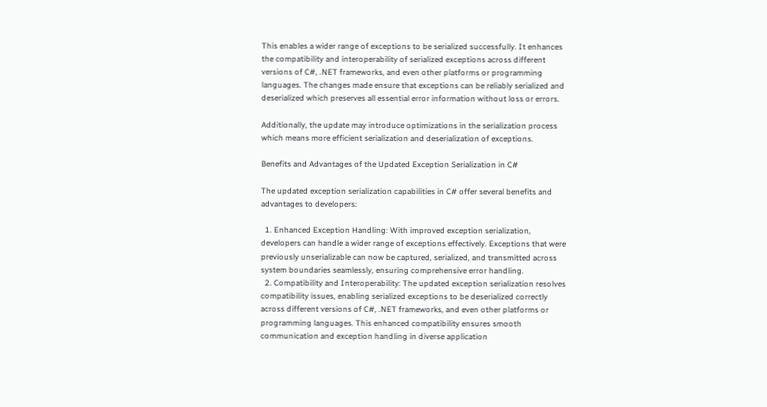This enables a wider range of exceptions to be serialized successfully. It enhances the compatibility and interoperability of serialized exceptions across different versions of C#, .NET frameworks, and even other platforms or programming languages. The changes made ensure that exceptions can be reliably serialized and deserialized which preserves all essential error information without loss or errors.

Additionally, the update may introduce optimizations in the serialization process which means more efficient serialization and deserialization of exceptions.

Benefits and Advantages of the Updated Exception Serialization in C#

The updated exception serialization capabilities in C# offer several benefits and advantages to developers:

  1. Enhanced Exception Handling: With improved exception serialization, developers can handle a wider range of exceptions effectively. Exceptions that were previously unserializable can now be captured, serialized, and transmitted across system boundaries seamlessly, ensuring comprehensive error handling.
  2. Compatibility and Interoperability: The updated exception serialization resolves compatibility issues, enabling serialized exceptions to be deserialized correctly across different versions of C#, .NET frameworks, and even other platforms or programming languages. This enhanced compatibility ensures smooth communication and exception handling in diverse application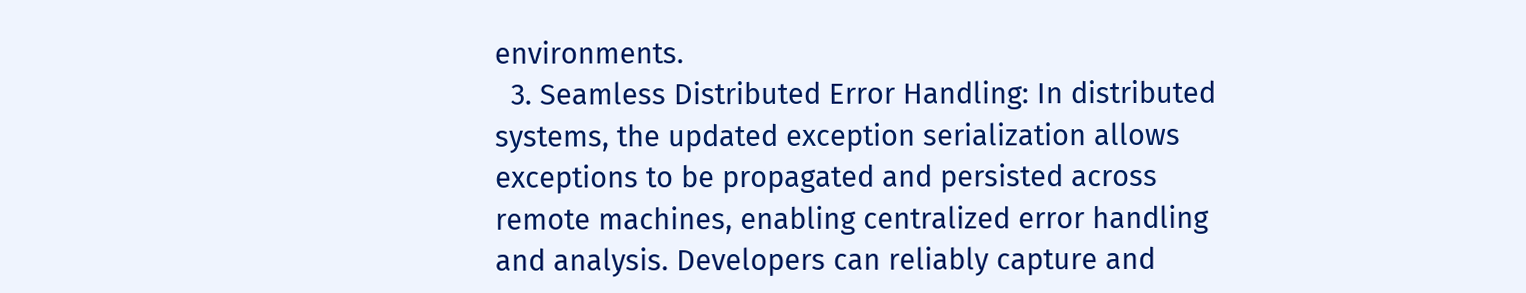environments.
  3. Seamless Distributed Error Handling: In distributed systems, the updated exception serialization allows exceptions to be propagated and persisted across remote machines, enabling centralized error handling and analysis. Developers can reliably capture and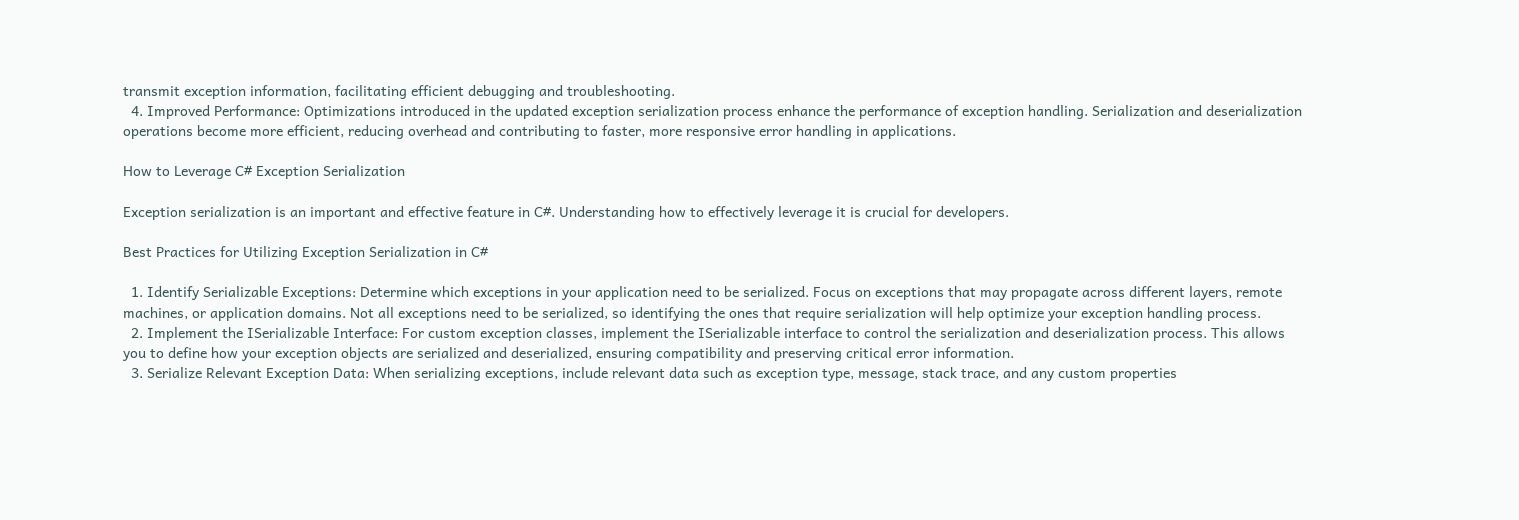transmit exception information, facilitating efficient debugging and troubleshooting.
  4. Improved Performance: Optimizations introduced in the updated exception serialization process enhance the performance of exception handling. Serialization and deserialization operations become more efficient, reducing overhead and contributing to faster, more responsive error handling in applications.

How to Leverage C# Exception Serialization

Exception serialization is an important and effective feature in C#. Understanding how to effectively leverage it is crucial for developers.

Best Practices for Utilizing Exception Serialization in C#

  1. Identify Serializable Exceptions: Determine which exceptions in your application need to be serialized. Focus on exceptions that may propagate across different layers, remote machines, or application domains. Not all exceptions need to be serialized, so identifying the ones that require serialization will help optimize your exception handling process.
  2. Implement the ISerializable Interface: For custom exception classes, implement the ISerializable interface to control the serialization and deserialization process. This allows you to define how your exception objects are serialized and deserialized, ensuring compatibility and preserving critical error information.
  3. Serialize Relevant Exception Data: When serializing exceptions, include relevant data such as exception type, message, stack trace, and any custom properties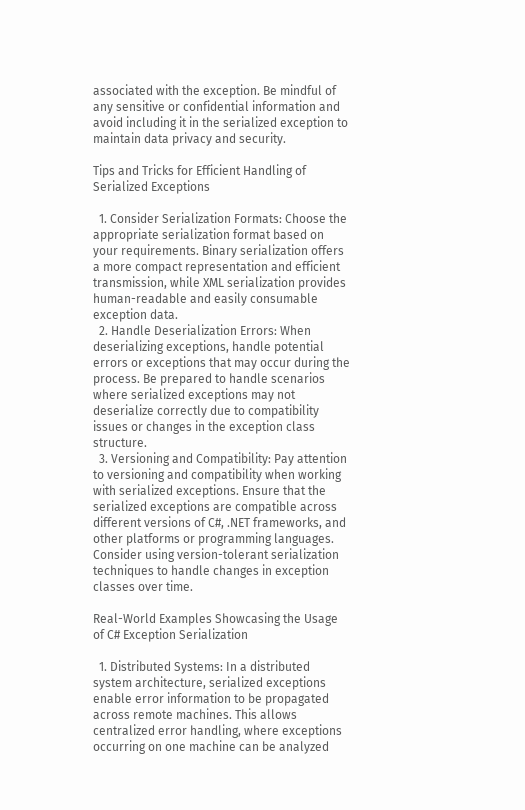associated with the exception. Be mindful of any sensitive or confidential information and avoid including it in the serialized exception to maintain data privacy and security.

Tips and Tricks for Efficient Handling of Serialized Exceptions

  1. Consider Serialization Formats: Choose the appropriate serialization format based on your requirements. Binary serialization offers a more compact representation and efficient transmission, while XML serialization provides human-readable and easily consumable exception data.
  2. Handle Deserialization Errors: When deserializing exceptions, handle potential errors or exceptions that may occur during the process. Be prepared to handle scenarios where serialized exceptions may not deserialize correctly due to compatibility issues or changes in the exception class structure.
  3. Versioning and Compatibility: Pay attention to versioning and compatibility when working with serialized exceptions. Ensure that the serialized exceptions are compatible across different versions of C#, .NET frameworks, and other platforms or programming languages. Consider using version-tolerant serialization techniques to handle changes in exception classes over time.

Real-World Examples Showcasing the Usage of C# Exception Serialization

  1. Distributed Systems: In a distributed system architecture, serialized exceptions enable error information to be propagated across remote machines. This allows centralized error handling, where exceptions occurring on one machine can be analyzed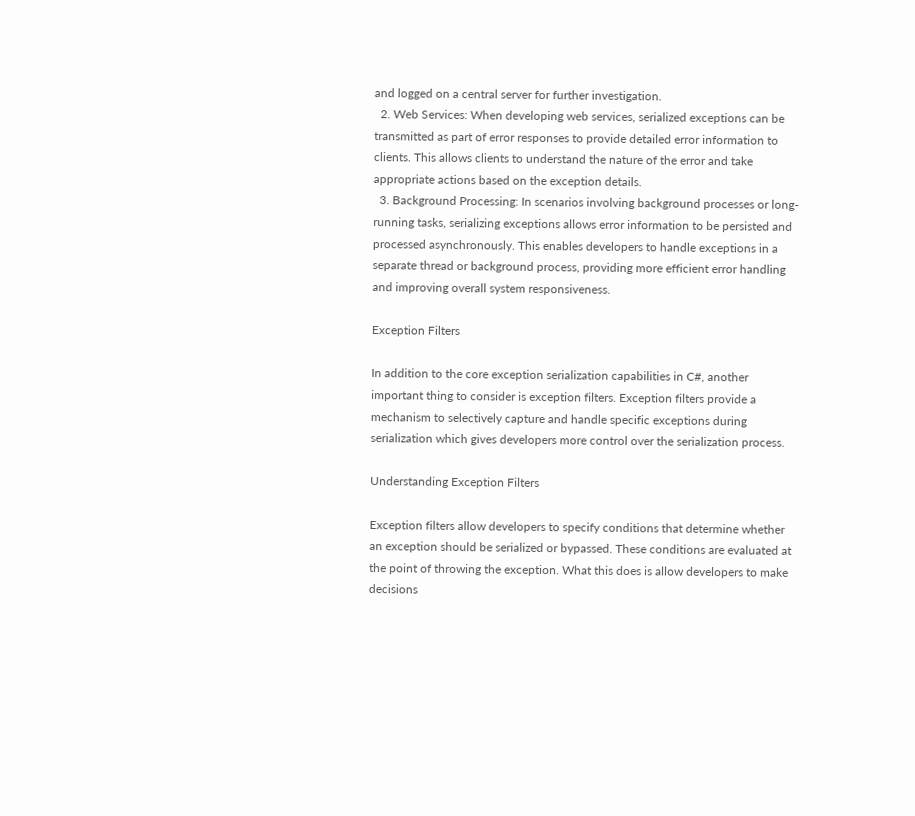and logged on a central server for further investigation.
  2. Web Services: When developing web services, serialized exceptions can be transmitted as part of error responses to provide detailed error information to clients. This allows clients to understand the nature of the error and take appropriate actions based on the exception details.
  3. Background Processing: In scenarios involving background processes or long-running tasks, serializing exceptions allows error information to be persisted and processed asynchronously. This enables developers to handle exceptions in a separate thread or background process, providing more efficient error handling and improving overall system responsiveness.

Exception Filters

In addition to the core exception serialization capabilities in C#, another important thing to consider is exception filters. Exception filters provide a mechanism to selectively capture and handle specific exceptions during serialization which gives developers more control over the serialization process.

Understanding Exception Filters

Exception filters allow developers to specify conditions that determine whether an exception should be serialized or bypassed. These conditions are evaluated at the point of throwing the exception. What this does is allow developers to make decisions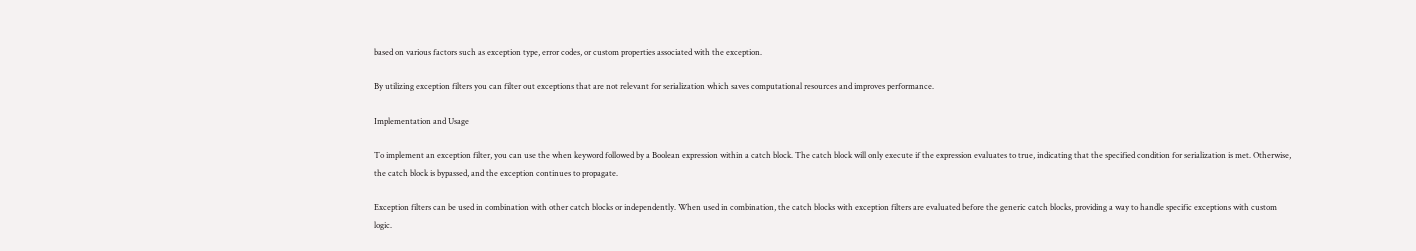based on various factors such as exception type, error codes, or custom properties associated with the exception.

By utilizing exception filters you can filter out exceptions that are not relevant for serialization which saves computational resources and improves performance.

Implementation and Usage

To implement an exception filter, you can use the when keyword followed by a Boolean expression within a catch block. The catch block will only execute if the expression evaluates to true, indicating that the specified condition for serialization is met. Otherwise, the catch block is bypassed, and the exception continues to propagate.

Exception filters can be used in combination with other catch blocks or independently. When used in combination, the catch blocks with exception filters are evaluated before the generic catch blocks, providing a way to handle specific exceptions with custom logic.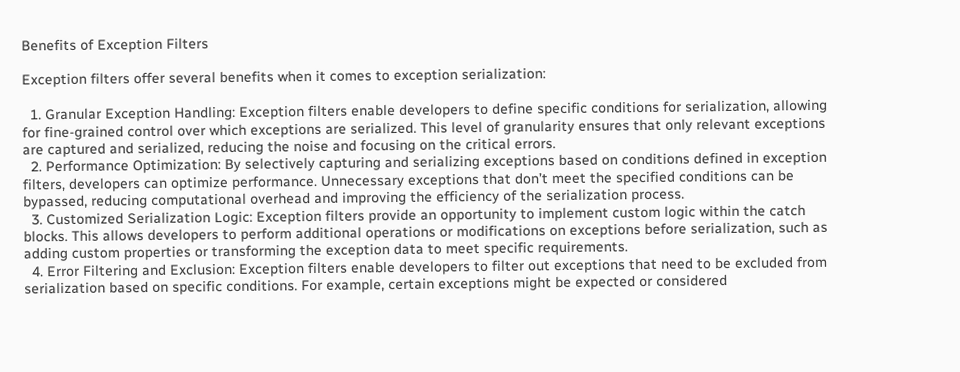Benefits of Exception Filters

Exception filters offer several benefits when it comes to exception serialization:

  1. Granular Exception Handling: Exception filters enable developers to define specific conditions for serialization, allowing for fine-grained control over which exceptions are serialized. This level of granularity ensures that only relevant exceptions are captured and serialized, reducing the noise and focusing on the critical errors.
  2. Performance Optimization: By selectively capturing and serializing exceptions based on conditions defined in exception filters, developers can optimize performance. Unnecessary exceptions that don’t meet the specified conditions can be bypassed, reducing computational overhead and improving the efficiency of the serialization process.
  3. Customized Serialization Logic: Exception filters provide an opportunity to implement custom logic within the catch blocks. This allows developers to perform additional operations or modifications on exceptions before serialization, such as adding custom properties or transforming the exception data to meet specific requirements.
  4. Error Filtering and Exclusion: Exception filters enable developers to filter out exceptions that need to be excluded from serialization based on specific conditions. For example, certain exceptions might be expected or considered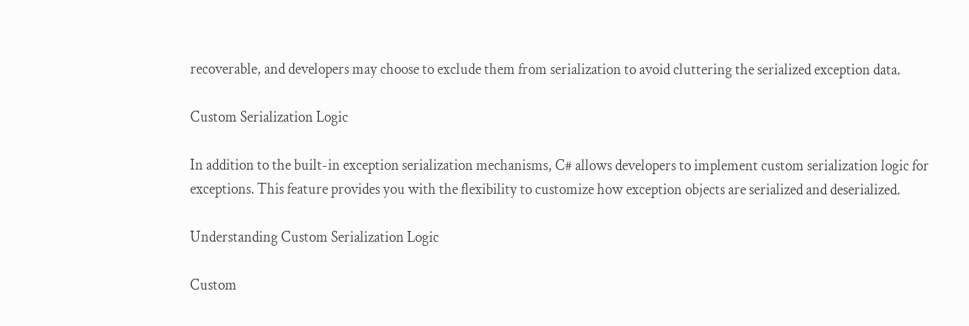recoverable, and developers may choose to exclude them from serialization to avoid cluttering the serialized exception data.

Custom Serialization Logic

In addition to the built-in exception serialization mechanisms, C# allows developers to implement custom serialization logic for exceptions. This feature provides you with the flexibility to customize how exception objects are serialized and deserialized.

Understanding Custom Serialization Logic

Custom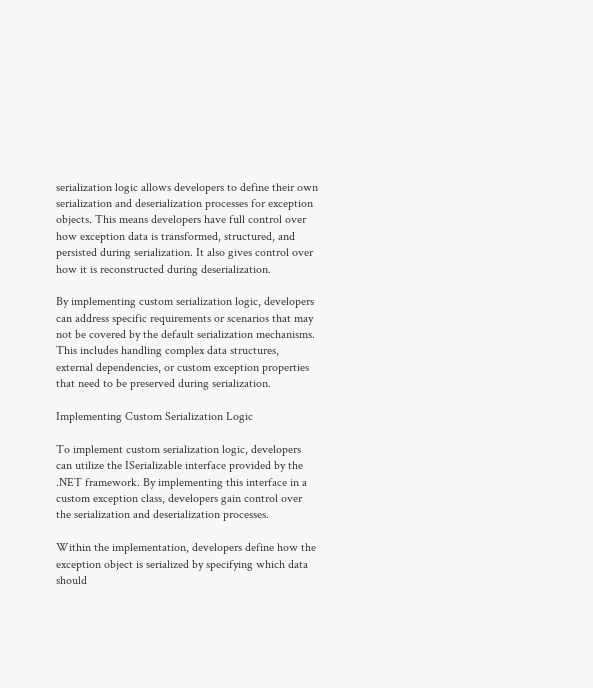serialization logic allows developers to define their own serialization and deserialization processes for exception objects. This means developers have full control over how exception data is transformed, structured, and persisted during serialization. It also gives control over how it is reconstructed during deserialization.

By implementing custom serialization logic, developers can address specific requirements or scenarios that may not be covered by the default serialization mechanisms. This includes handling complex data structures, external dependencies, or custom exception properties that need to be preserved during serialization.

Implementing Custom Serialization Logic

To implement custom serialization logic, developers can utilize the ISerializable interface provided by the .NET framework. By implementing this interface in a custom exception class, developers gain control over the serialization and deserialization processes.

Within the implementation, developers define how the exception object is serialized by specifying which data should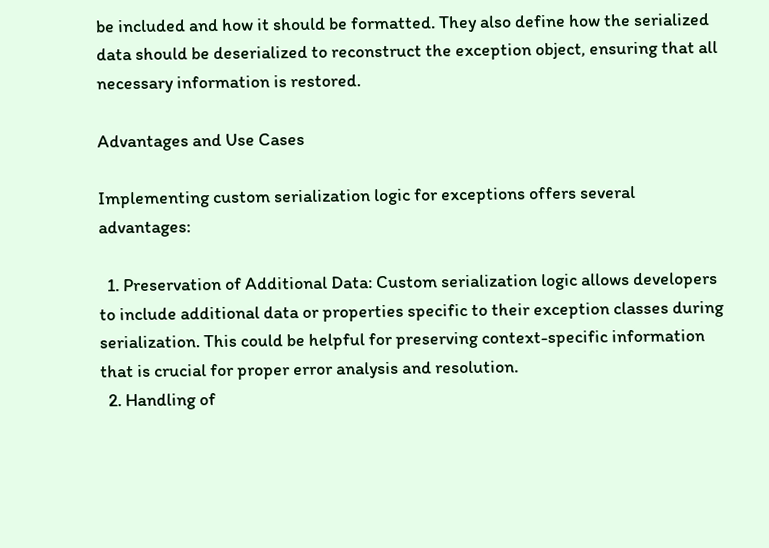be included and how it should be formatted. They also define how the serialized data should be deserialized to reconstruct the exception object, ensuring that all necessary information is restored.

Advantages and Use Cases

Implementing custom serialization logic for exceptions offers several advantages:

  1. Preservation of Additional Data: Custom serialization logic allows developers to include additional data or properties specific to their exception classes during serialization. This could be helpful for preserving context-specific information that is crucial for proper error analysis and resolution.
  2. Handling of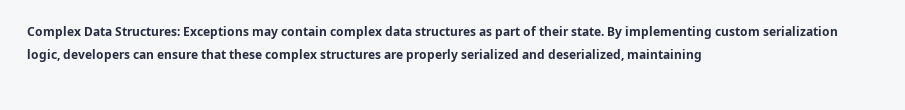Complex Data Structures: Exceptions may contain complex data structures as part of their state. By implementing custom serialization logic, developers can ensure that these complex structures are properly serialized and deserialized, maintaining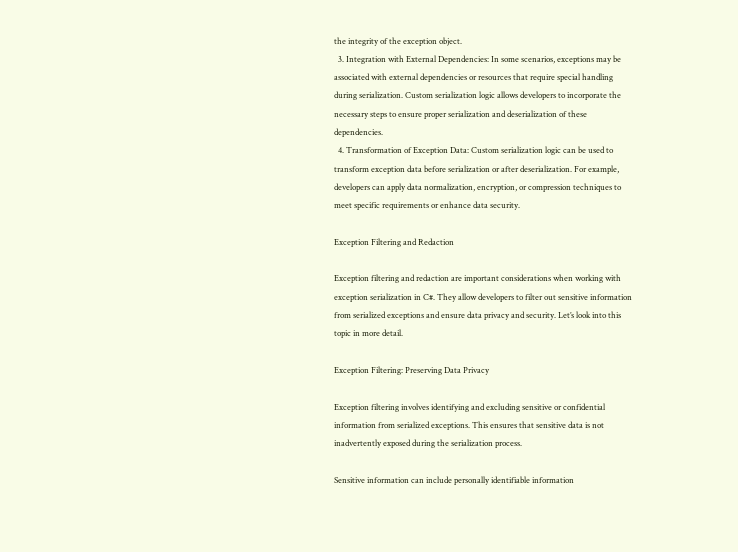the integrity of the exception object.
  3. Integration with External Dependencies: In some scenarios, exceptions may be associated with external dependencies or resources that require special handling during serialization. Custom serialization logic allows developers to incorporate the necessary steps to ensure proper serialization and deserialization of these dependencies.
  4. Transformation of Exception Data: Custom serialization logic can be used to transform exception data before serialization or after deserialization. For example, developers can apply data normalization, encryption, or compression techniques to meet specific requirements or enhance data security.

Exception Filtering and Redaction

Exception filtering and redaction are important considerations when working with exception serialization in C#. They allow developers to filter out sensitive information from serialized exceptions and ensure data privacy and security. Let’s look into this topic in more detail.

Exception Filtering: Preserving Data Privacy

Exception filtering involves identifying and excluding sensitive or confidential information from serialized exceptions. This ensures that sensitive data is not inadvertently exposed during the serialization process.

Sensitive information can include personally identifiable information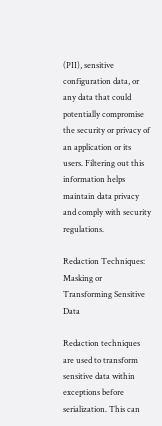(PII), sensitive configuration data, or any data that could potentially compromise the security or privacy of an application or its users. Filtering out this information helps maintain data privacy and comply with security regulations.

Redaction Techniques: Masking or Transforming Sensitive Data

Redaction techniques are used to transform sensitive data within exceptions before serialization. This can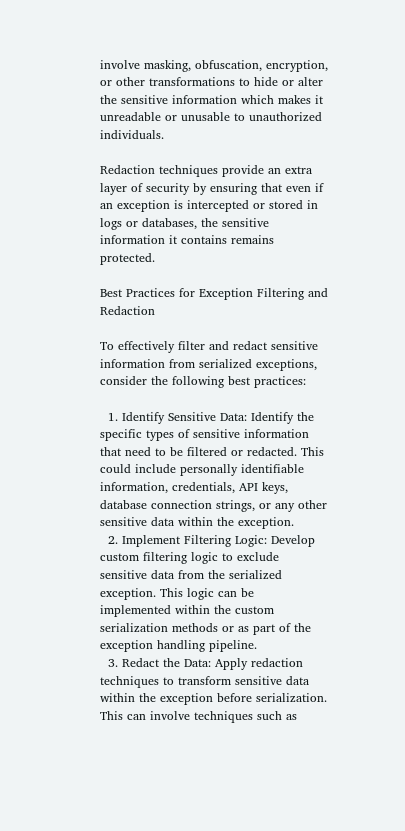involve masking, obfuscation, encryption, or other transformations to hide or alter the sensitive information which makes it unreadable or unusable to unauthorized individuals.

Redaction techniques provide an extra layer of security by ensuring that even if an exception is intercepted or stored in logs or databases, the sensitive information it contains remains protected.

Best Practices for Exception Filtering and Redaction

To effectively filter and redact sensitive information from serialized exceptions, consider the following best practices:

  1. Identify Sensitive Data: Identify the specific types of sensitive information that need to be filtered or redacted. This could include personally identifiable information, credentials, API keys, database connection strings, or any other sensitive data within the exception.
  2. Implement Filtering Logic: Develop custom filtering logic to exclude sensitive data from the serialized exception. This logic can be implemented within the custom serialization methods or as part of the exception handling pipeline.
  3. Redact the Data: Apply redaction techniques to transform sensitive data within the exception before serialization. This can involve techniques such as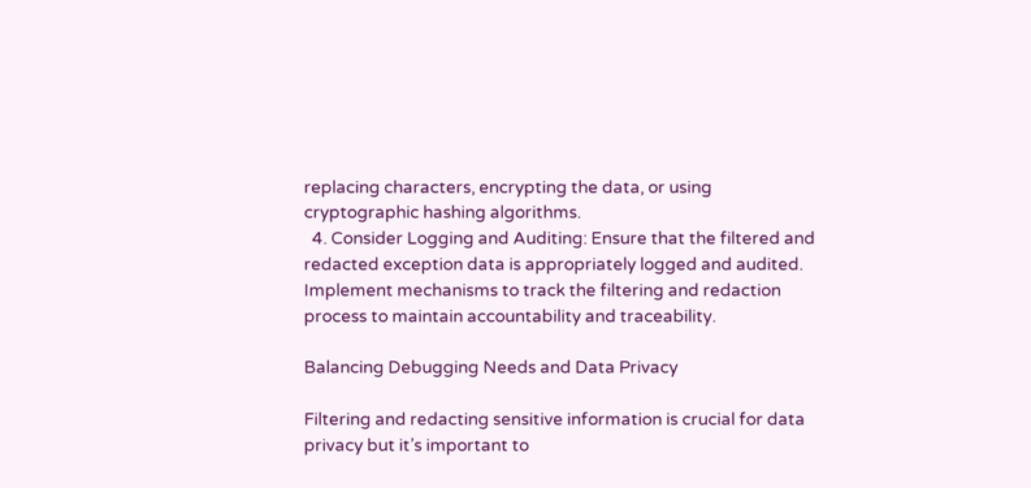replacing characters, encrypting the data, or using cryptographic hashing algorithms.
  4. Consider Logging and Auditing: Ensure that the filtered and redacted exception data is appropriately logged and audited. Implement mechanisms to track the filtering and redaction process to maintain accountability and traceability.

Balancing Debugging Needs and Data Privacy

Filtering and redacting sensitive information is crucial for data privacy but it’s important to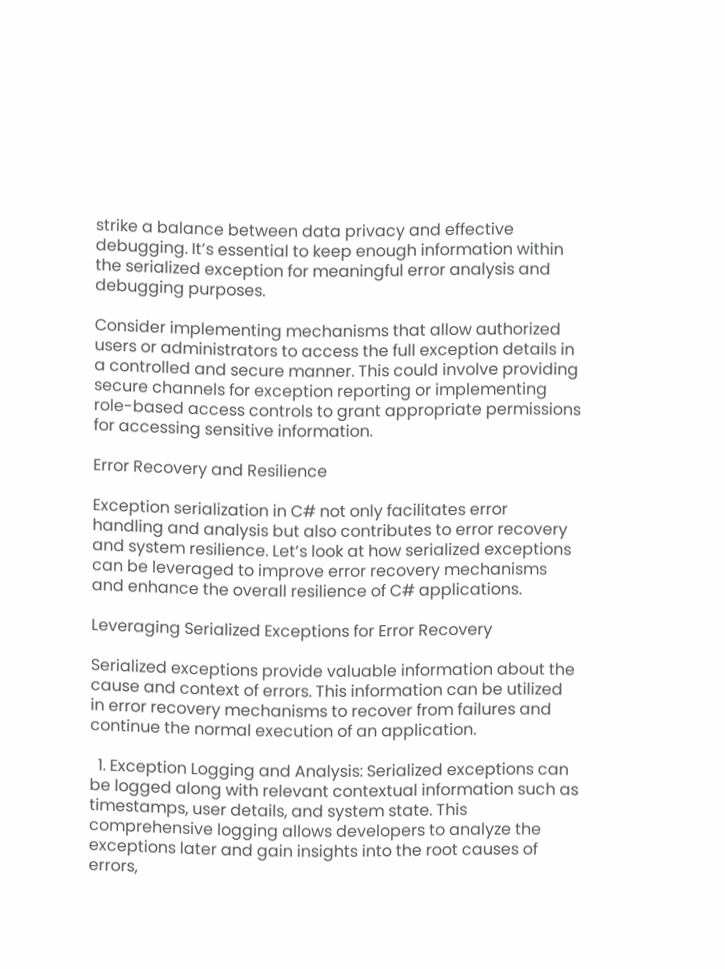strike a balance between data privacy and effective debugging. It’s essential to keep enough information within the serialized exception for meaningful error analysis and debugging purposes.

Consider implementing mechanisms that allow authorized users or administrators to access the full exception details in a controlled and secure manner. This could involve providing secure channels for exception reporting or implementing role-based access controls to grant appropriate permissions for accessing sensitive information.

Error Recovery and Resilience

Exception serialization in C# not only facilitates error handling and analysis but also contributes to error recovery and system resilience. Let’s look at how serialized exceptions can be leveraged to improve error recovery mechanisms and enhance the overall resilience of C# applications.

Leveraging Serialized Exceptions for Error Recovery

Serialized exceptions provide valuable information about the cause and context of errors. This information can be utilized in error recovery mechanisms to recover from failures and continue the normal execution of an application.

  1. Exception Logging and Analysis: Serialized exceptions can be logged along with relevant contextual information such as timestamps, user details, and system state. This comprehensive logging allows developers to analyze the exceptions later and gain insights into the root causes of errors,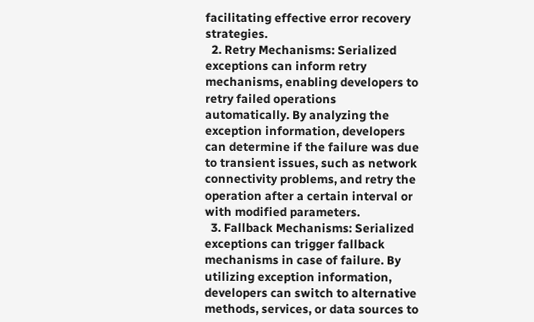facilitating effective error recovery strategies.
  2. Retry Mechanisms: Serialized exceptions can inform retry mechanisms, enabling developers to retry failed operations automatically. By analyzing the exception information, developers can determine if the failure was due to transient issues, such as network connectivity problems, and retry the operation after a certain interval or with modified parameters.
  3. Fallback Mechanisms: Serialized exceptions can trigger fallback mechanisms in case of failure. By utilizing exception information, developers can switch to alternative methods, services, or data sources to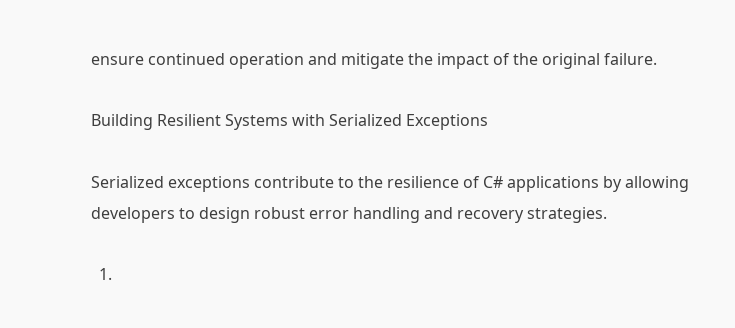ensure continued operation and mitigate the impact of the original failure.

Building Resilient Systems with Serialized Exceptions

Serialized exceptions contribute to the resilience of C# applications by allowing developers to design robust error handling and recovery strategies.

  1.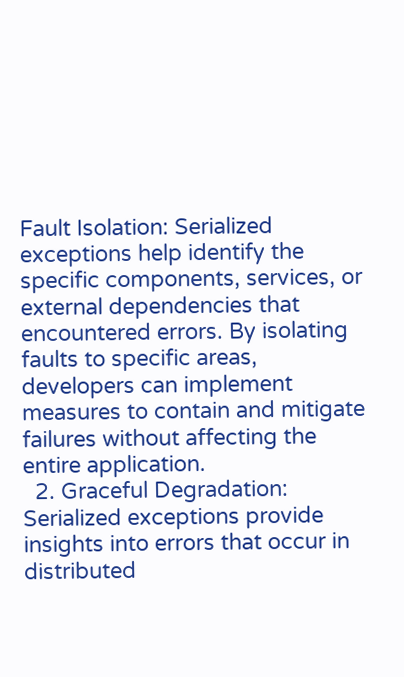Fault Isolation: Serialized exceptions help identify the specific components, services, or external dependencies that encountered errors. By isolating faults to specific areas, developers can implement measures to contain and mitigate failures without affecting the entire application.
  2. Graceful Degradation: Serialized exceptions provide insights into errors that occur in distributed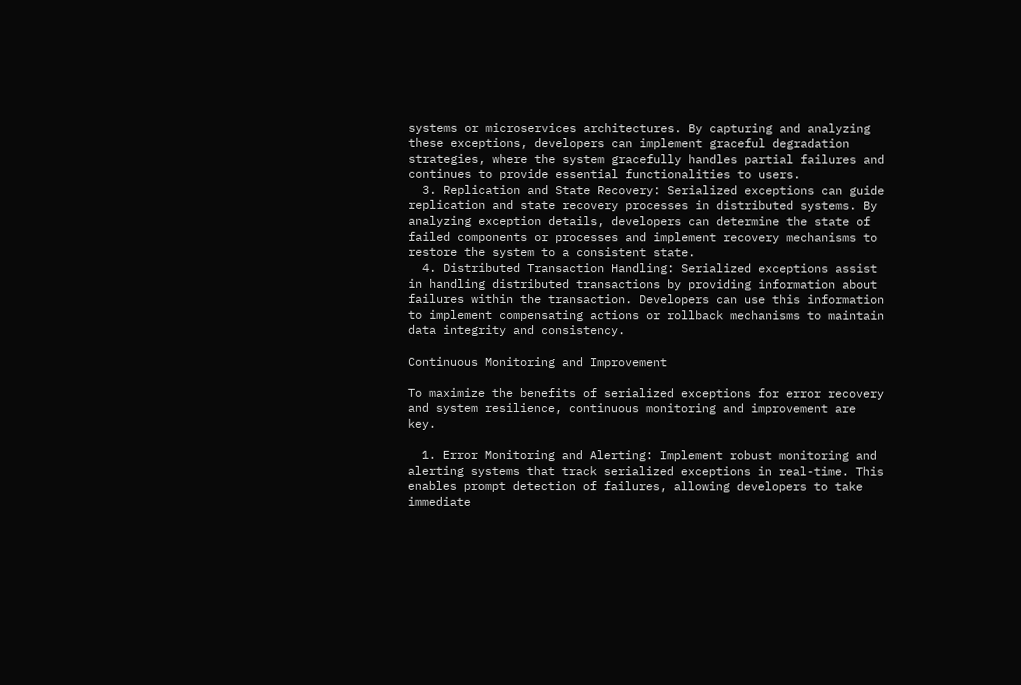systems or microservices architectures. By capturing and analyzing these exceptions, developers can implement graceful degradation strategies, where the system gracefully handles partial failures and continues to provide essential functionalities to users.
  3. Replication and State Recovery: Serialized exceptions can guide replication and state recovery processes in distributed systems. By analyzing exception details, developers can determine the state of failed components or processes and implement recovery mechanisms to restore the system to a consistent state.
  4. Distributed Transaction Handling: Serialized exceptions assist in handling distributed transactions by providing information about failures within the transaction. Developers can use this information to implement compensating actions or rollback mechanisms to maintain data integrity and consistency.

Continuous Monitoring and Improvement

To maximize the benefits of serialized exceptions for error recovery and system resilience, continuous monitoring and improvement are key.

  1. Error Monitoring and Alerting: Implement robust monitoring and alerting systems that track serialized exceptions in real-time. This enables prompt detection of failures, allowing developers to take immediate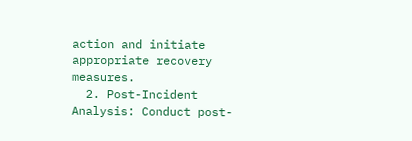action and initiate appropriate recovery measures.
  2. Post-Incident Analysis: Conduct post-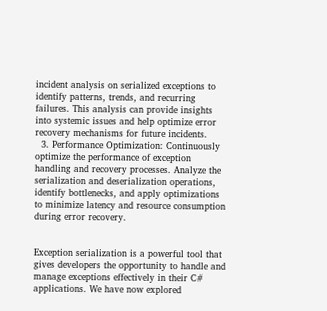incident analysis on serialized exceptions to identify patterns, trends, and recurring failures. This analysis can provide insights into systemic issues and help optimize error recovery mechanisms for future incidents.
  3. Performance Optimization: Continuously optimize the performance of exception handling and recovery processes. Analyze the serialization and deserialization operations, identify bottlenecks, and apply optimizations to minimize latency and resource consumption during error recovery.


Exception serialization is a powerful tool that gives developers the opportunity to handle and manage exceptions effectively in their C# applications. We have now explored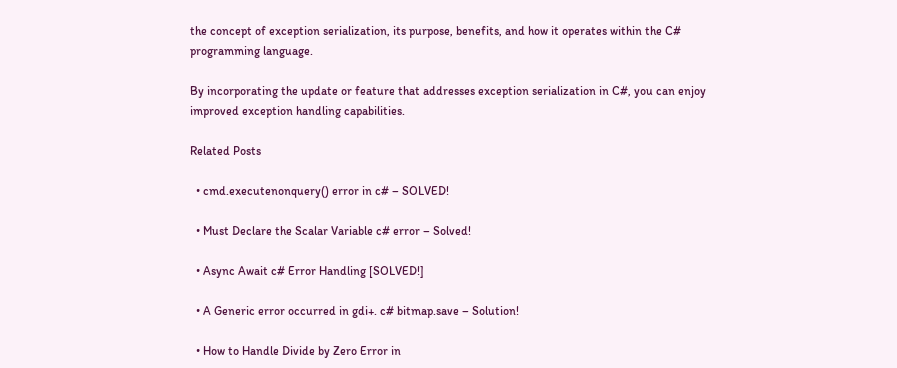the concept of exception serialization, its purpose, benefits, and how it operates within the C# programming language.

By incorporating the update or feature that addresses exception serialization in C#, you can enjoy improved exception handling capabilities.

Related Posts

  • cmd.executenonquery() error in c# – SOLVED!

  • Must Declare the Scalar Variable c# error – Solved!

  • Async Await c# Error Handling [SOLVED!]

  • A Generic error occurred in gdi+. c# bitmap.save – Solution!

  • How to Handle Divide by Zero Error in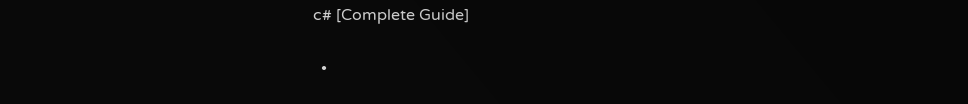c# [Complete Guide]

  •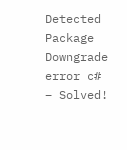Detected Package Downgrade error c# – Solved!